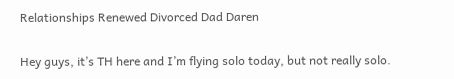Relationships Renewed Divorced Dad Daren

Hey guys, it’s TH here and I’m flying solo today, but not really solo.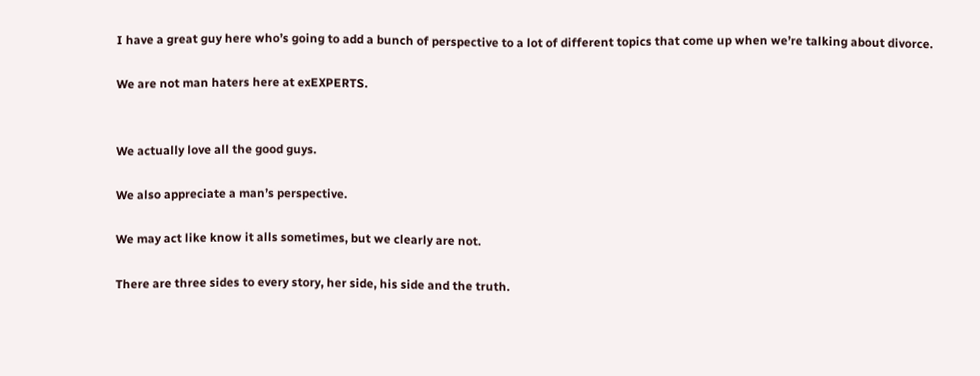I have a great guy here who’s going to add a bunch of perspective to a lot of different topics that come up when we’re talking about divorce.

We are not man haters here at exEXPERTS.


We actually love all the good guys.

We also appreciate a man’s perspective.

We may act like know it alls sometimes, but we clearly are not.

There are three sides to every story, her side, his side and the truth.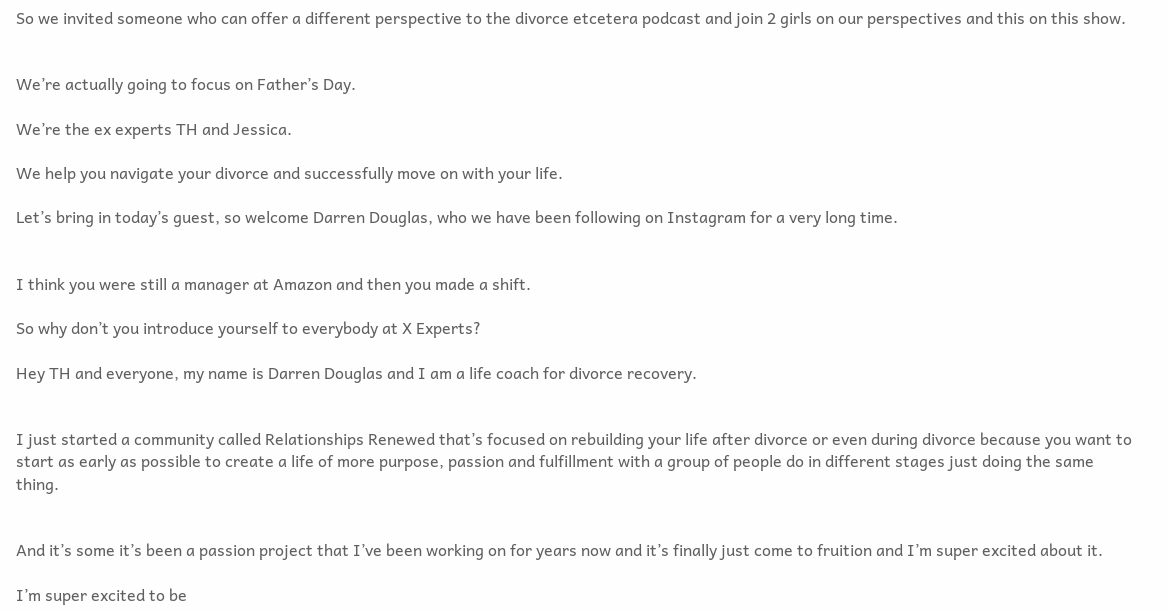So we invited someone who can offer a different perspective to the divorce etcetera podcast and join 2 girls on our perspectives and this on this show.


We’re actually going to focus on Father’s Day.

We’re the ex experts TH and Jessica.

We help you navigate your divorce and successfully move on with your life.

Let’s bring in today’s guest, so welcome Darren Douglas, who we have been following on Instagram for a very long time.


I think you were still a manager at Amazon and then you made a shift.

So why don’t you introduce yourself to everybody at X Experts?

Hey TH and everyone, my name is Darren Douglas and I am a life coach for divorce recovery.


I just started a community called Relationships Renewed that’s focused on rebuilding your life after divorce or even during divorce because you want to start as early as possible to create a life of more purpose, passion and fulfillment with a group of people do in different stages just doing the same thing.


And it’s some it’s been a passion project that I’ve been working on for years now and it’s finally just come to fruition and I’m super excited about it.

I’m super excited to be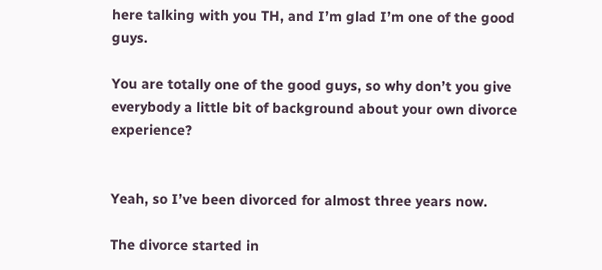here talking with you TH, and I’m glad I’m one of the good guys.

You are totally one of the good guys, so why don’t you give everybody a little bit of background about your own divorce experience?


Yeah, so I’ve been divorced for almost three years now.

The divorce started in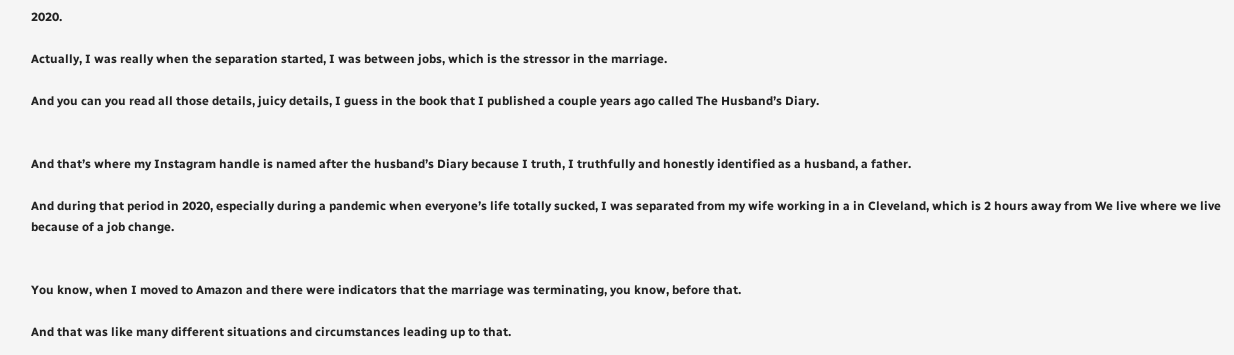2020.

Actually, I was really when the separation started, I was between jobs, which is the stressor in the marriage.

And you can you read all those details, juicy details, I guess in the book that I published a couple years ago called The Husband’s Diary.


And that’s where my Instagram handle is named after the husband’s Diary because I truth, I truthfully and honestly identified as a husband, a father.

And during that period in 2020, especially during a pandemic when everyone’s life totally sucked, I was separated from my wife working in a in Cleveland, which is 2 hours away from We live where we live because of a job change.


You know, when I moved to Amazon and there were indicators that the marriage was terminating, you know, before that.

And that was like many different situations and circumstances leading up to that.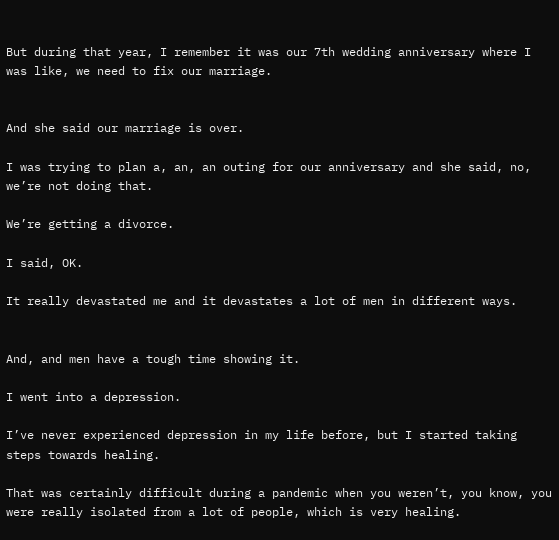But during that year, I remember it was our 7th wedding anniversary where I was like, we need to fix our marriage.


And she said our marriage is over.

I was trying to plan a, an, an outing for our anniversary and she said, no, we’re not doing that.

We’re getting a divorce.

I said, OK.

It really devastated me and it devastates a lot of men in different ways.


And, and men have a tough time showing it.

I went into a depression.

I’ve never experienced depression in my life before, but I started taking steps towards healing.

That was certainly difficult during a pandemic when you weren’t, you know, you were really isolated from a lot of people, which is very healing.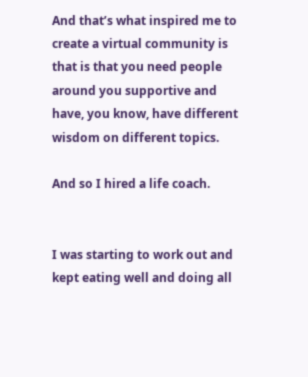And that’s what inspired me to create a virtual community is that is that you need people around you supportive and have, you know, have different wisdom on different topics.

And so I hired a life coach.


I was starting to work out and kept eating well and doing all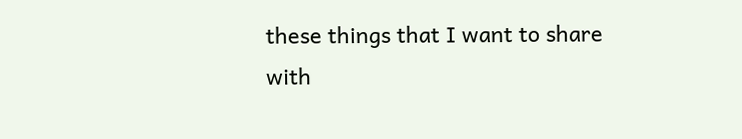these things that I want to share with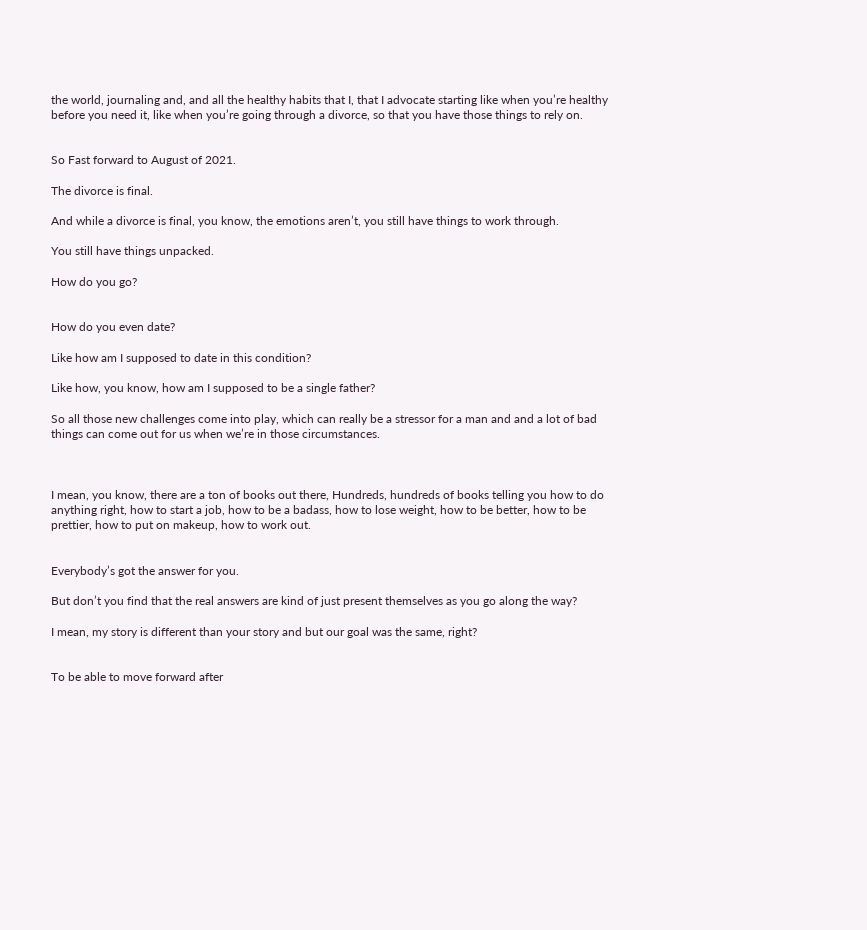the world, journaling and, and all the healthy habits that I, that I advocate starting like when you’re healthy before you need it, like when you’re going through a divorce, so that you have those things to rely on.


So Fast forward to August of 2021.

The divorce is final.

And while a divorce is final, you know, the emotions aren’t, you still have things to work through.

You still have things unpacked.

How do you go?


How do you even date?

Like how am I supposed to date in this condition?

Like how, you know, how am I supposed to be a single father?

So all those new challenges come into play, which can really be a stressor for a man and and a lot of bad things can come out for us when we’re in those circumstances.



I mean, you know, there are a ton of books out there, Hundreds, hundreds of books telling you how to do anything right, how to start a job, how to be a badass, how to lose weight, how to be better, how to be prettier, how to put on makeup, how to work out.


Everybody’s got the answer for you.

But don’t you find that the real answers are kind of just present themselves as you go along the way?

I mean, my story is different than your story and but our goal was the same, right?


To be able to move forward after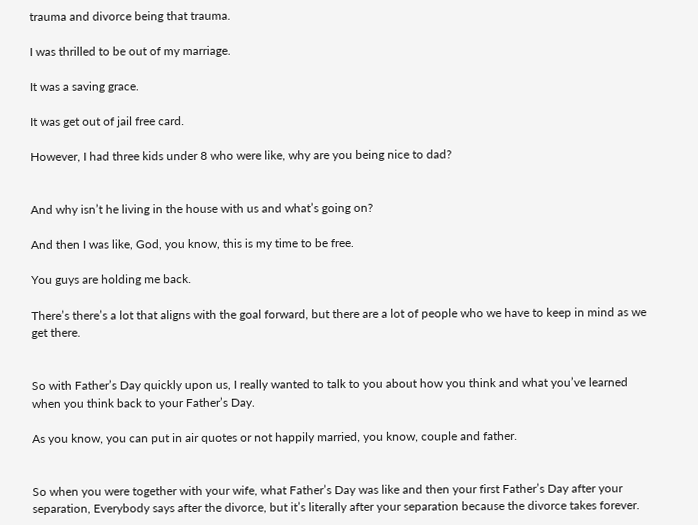trauma and divorce being that trauma.

I was thrilled to be out of my marriage.

It was a saving grace.

It was get out of jail free card.

However, I had three kids under 8 who were like, why are you being nice to dad?


And why isn’t he living in the house with us and what’s going on?

And then I was like, God, you know, this is my time to be free.

You guys are holding me back.

There’s there’s a lot that aligns with the goal forward, but there are a lot of people who we have to keep in mind as we get there.


So with Father’s Day quickly upon us, I really wanted to talk to you about how you think and what you’ve learned when you think back to your Father’s Day.

As you know, you can put in air quotes or not happily married, you know, couple and father.


So when you were together with your wife, what Father’s Day was like and then your first Father’s Day after your separation, Everybody says after the divorce, but it’s literally after your separation because the divorce takes forever.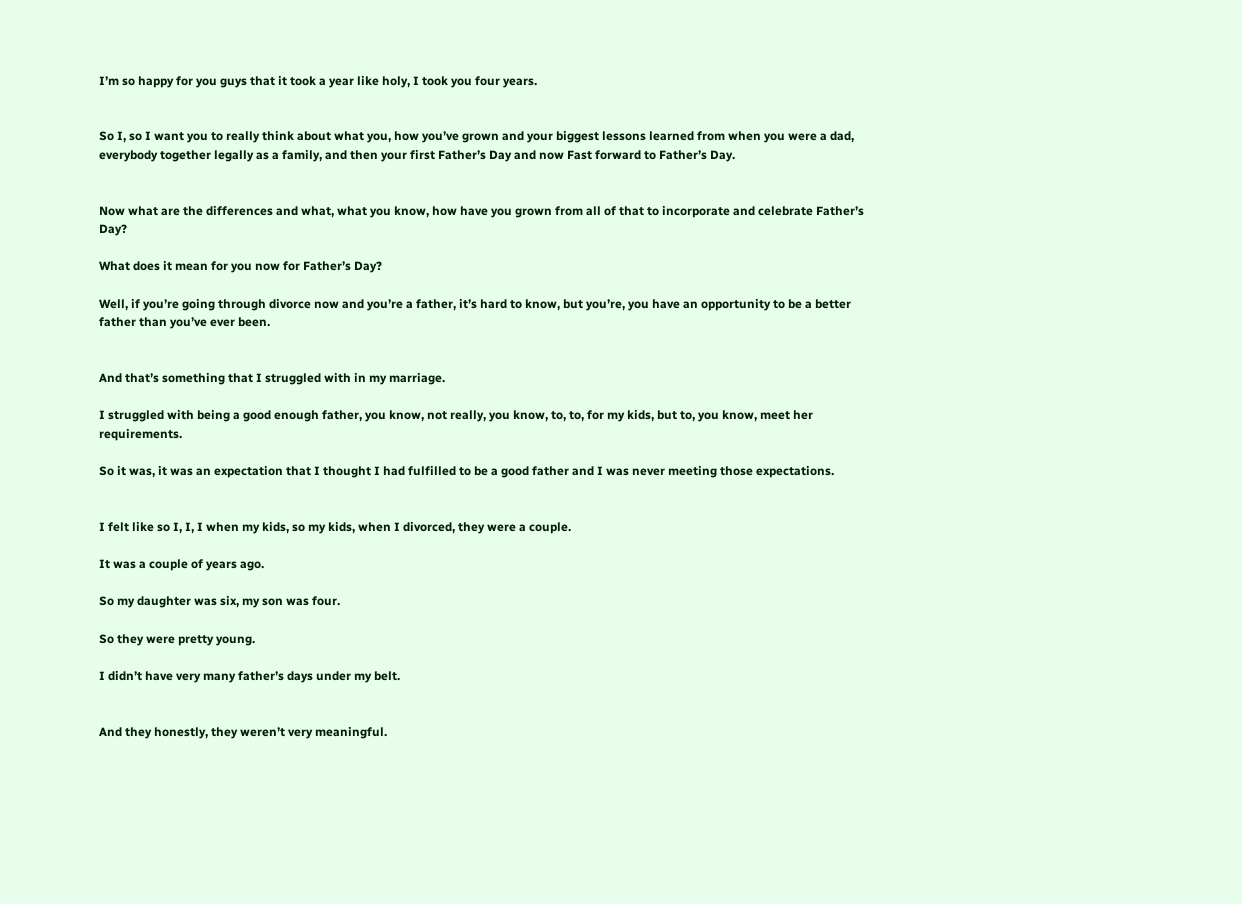I’m so happy for you guys that it took a year like holy, I took you four years.


So I, so I want you to really think about what you, how you’ve grown and your biggest lessons learned from when you were a dad, everybody together legally as a family, and then your first Father’s Day and now Fast forward to Father’s Day.


Now what are the differences and what, what you know, how have you grown from all of that to incorporate and celebrate Father’s Day?

What does it mean for you now for Father’s Day?

Well, if you’re going through divorce now and you’re a father, it’s hard to know, but you’re, you have an opportunity to be a better father than you’ve ever been.


And that’s something that I struggled with in my marriage.

I struggled with being a good enough father, you know, not really, you know, to, to, for my kids, but to, you know, meet her requirements.

So it was, it was an expectation that I thought I had fulfilled to be a good father and I was never meeting those expectations.


I felt like so I, I, I when my kids, so my kids, when I divorced, they were a couple.

It was a couple of years ago.

So my daughter was six, my son was four.

So they were pretty young.

I didn’t have very many father’s days under my belt.


And they honestly, they weren’t very meaningful.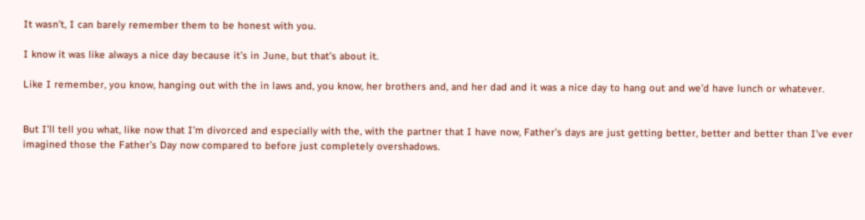It wasn’t, I can barely remember them to be honest with you.

I know it was like always a nice day because it’s in June, but that’s about it.

Like I remember, you know, hanging out with the in laws and, you know, her brothers and, and her dad and it was a nice day to hang out and we’d have lunch or whatever.


But I’ll tell you what, like now that I’m divorced and especially with the, with the partner that I have now, Father’s days are just getting better, better and better than I’ve ever imagined those the Father’s Day now compared to before just completely overshadows.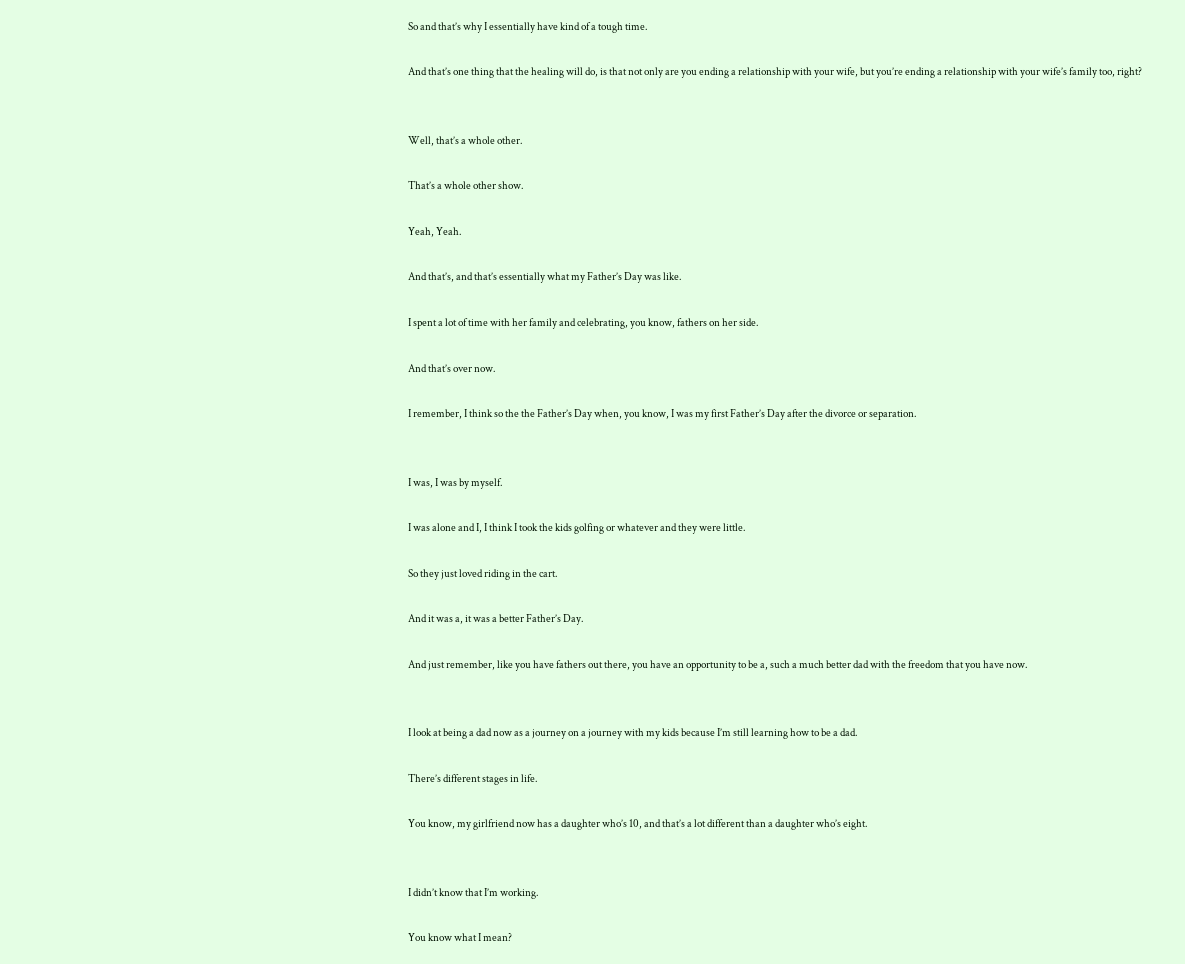So and that’s why I essentially have kind of a tough time.

And that’s one thing that the healing will do, is that not only are you ending a relationship with your wife, but you’re ending a relationship with your wife’s family too, right?


Well, that’s a whole other.

That’s a whole other show.

Yeah, Yeah.

And that’s, and that’s essentially what my Father’s Day was like.

I spent a lot of time with her family and celebrating, you know, fathers on her side.

And that’s over now.

I remember, I think so the the Father’s Day when, you know, I was my first Father’s Day after the divorce or separation.


I was, I was by myself.

I was alone and I, I think I took the kids golfing or whatever and they were little.

So they just loved riding in the cart.

And it was a, it was a better Father’s Day.

And just remember, like you have fathers out there, you have an opportunity to be a, such a much better dad with the freedom that you have now.


I look at being a dad now as a journey on a journey with my kids because I’m still learning how to be a dad.

There’s different stages in life.

You know, my girlfriend now has a daughter who’s 10, and that’s a lot different than a daughter who’s eight.


I didn’t know that I’m working.

You know what I mean?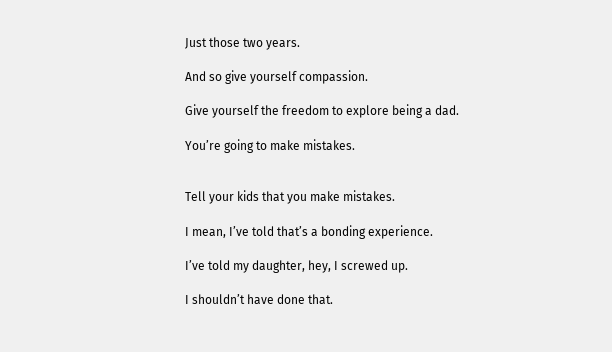Just those two years.

And so give yourself compassion.

Give yourself the freedom to explore being a dad.

You’re going to make mistakes.


Tell your kids that you make mistakes.

I mean, I’ve told that’s a bonding experience.

I’ve told my daughter, hey, I screwed up.

I shouldn’t have done that.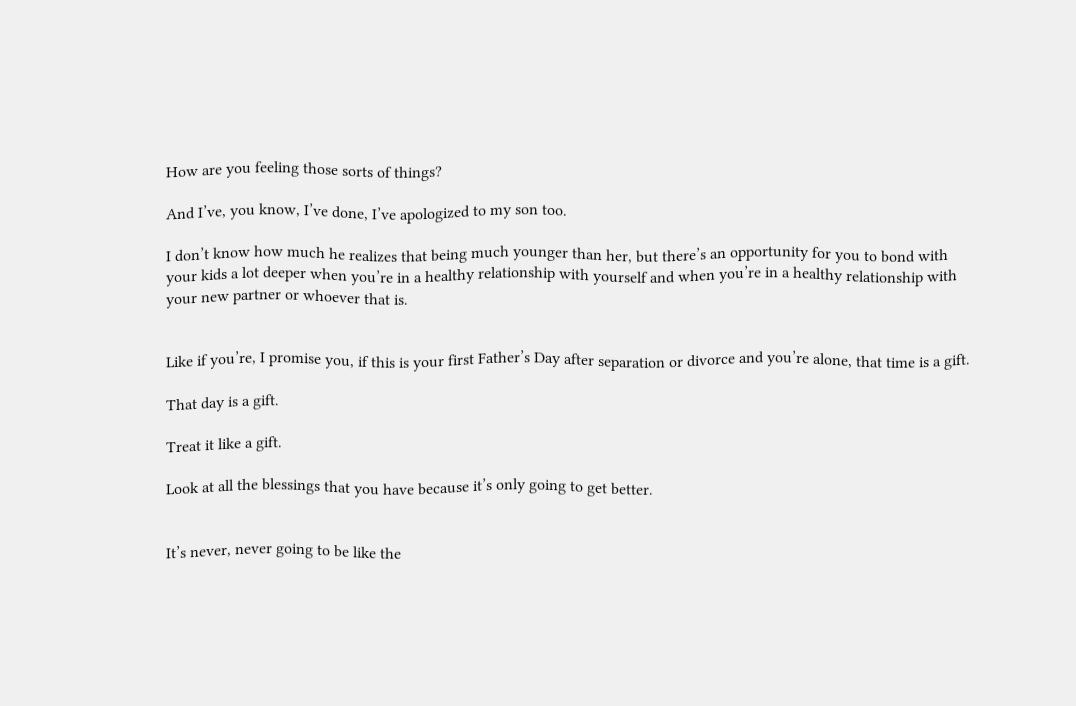How are you feeling those sorts of things?

And I’ve, you know, I’ve done, I’ve apologized to my son too.

I don’t know how much he realizes that being much younger than her, but there’s an opportunity for you to bond with your kids a lot deeper when you’re in a healthy relationship with yourself and when you’re in a healthy relationship with your new partner or whoever that is.


Like if you’re, I promise you, if this is your first Father’s Day after separation or divorce and you’re alone, that time is a gift.

That day is a gift.

Treat it like a gift.

Look at all the blessings that you have because it’s only going to get better.


It’s never, never going to be like the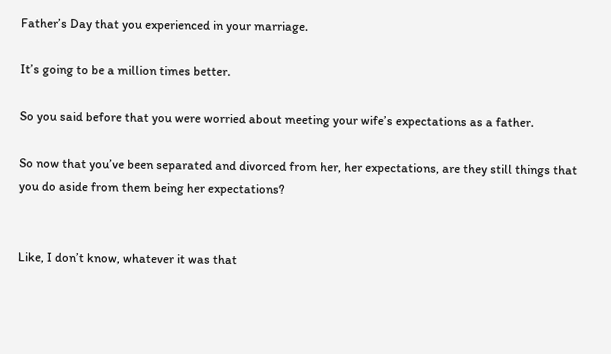Father’s Day that you experienced in your marriage.

It’s going to be a million times better.

So you said before that you were worried about meeting your wife’s expectations as a father.

So now that you’ve been separated and divorced from her, her expectations, are they still things that you do aside from them being her expectations?


Like, I don’t know, whatever it was that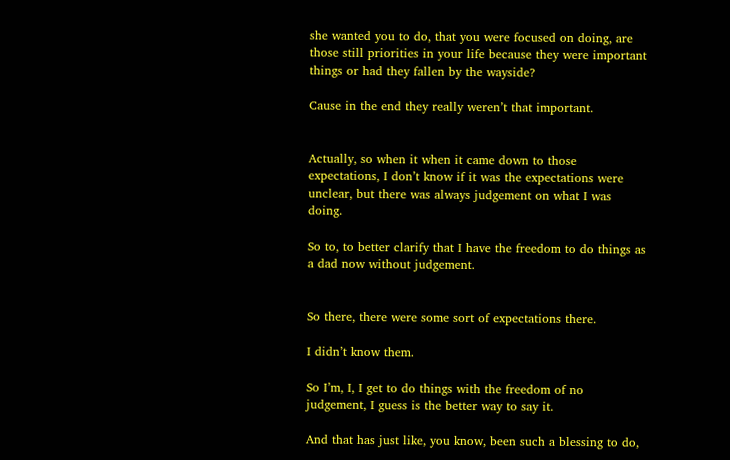she wanted you to do, that you were focused on doing, are those still priorities in your life because they were important things or had they fallen by the wayside?

Cause in the end they really weren’t that important.


Actually, so when it when it came down to those expectations, I don’t know if it was the expectations were unclear, but there was always judgement on what I was doing.

So to, to better clarify that I have the freedom to do things as a dad now without judgement.


So there, there were some sort of expectations there.

I didn’t know them.

So I’m, I, I get to do things with the freedom of no judgement, I guess is the better way to say it.

And that has just like, you know, been such a blessing to do,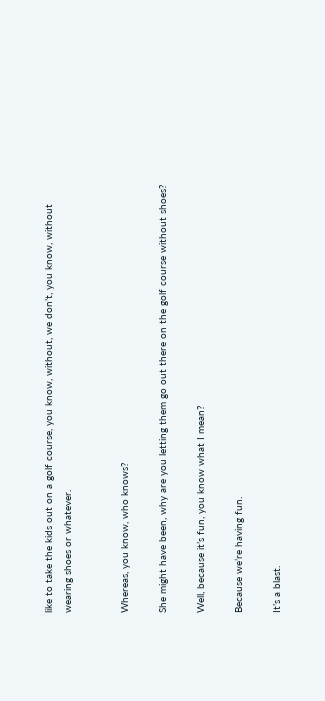like to take the kids out on a golf course, you know, without, we don’t, you know, without wearing shoes or whatever.


Whereas, you know, who knows?

She might have been, why are you letting them go out there on the golf course without shoes?

Well, because it’s fun, you know what I mean?

Because we’re having fun.

It’s a blast.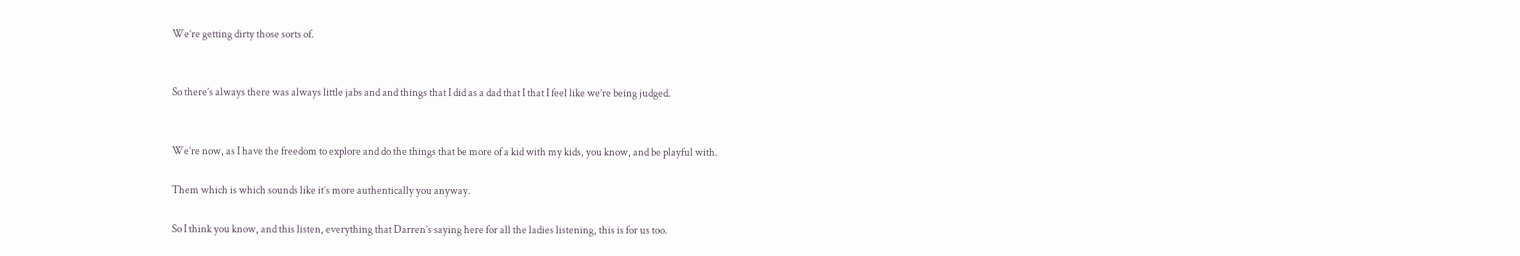We’re getting dirty those sorts of.


So there’s always there was always little jabs and and things that I did as a dad that I that I feel like we’re being judged.


We’re now, as I have the freedom to explore and do the things that be more of a kid with my kids, you know, and be playful with.

Them which is which sounds like it’s more authentically you anyway.

So I think you know, and this listen, everything that Darren’s saying here for all the ladies listening, this is for us too.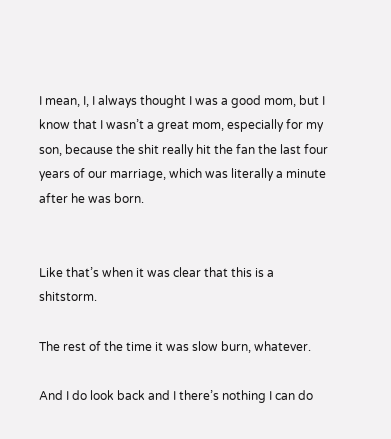I mean, I, I always thought I was a good mom, but I know that I wasn’t a great mom, especially for my son, because the shit really hit the fan the last four years of our marriage, which was literally a minute after he was born.


Like that’s when it was clear that this is a shitstorm.

The rest of the time it was slow burn, whatever.

And I do look back and I there’s nothing I can do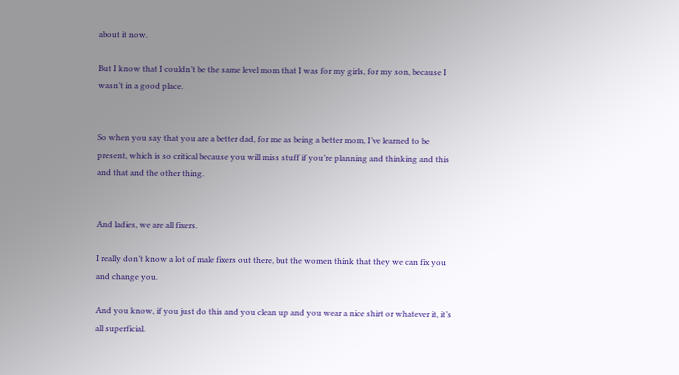about it now.

But I know that I couldn’t be the same level mom that I was for my girls, for my son, because I wasn’t in a good place.


So when you say that you are a better dad, for me as being a better mom, I’ve learned to be present, which is so critical because you will miss stuff if you’re planning and thinking and this and that and the other thing.


And ladies, we are all fixers.

I really don’t know a lot of male fixers out there, but the women think that they we can fix you and change you.

And you know, if you just do this and you clean up and you wear a nice shirt or whatever it, it’s all superficial.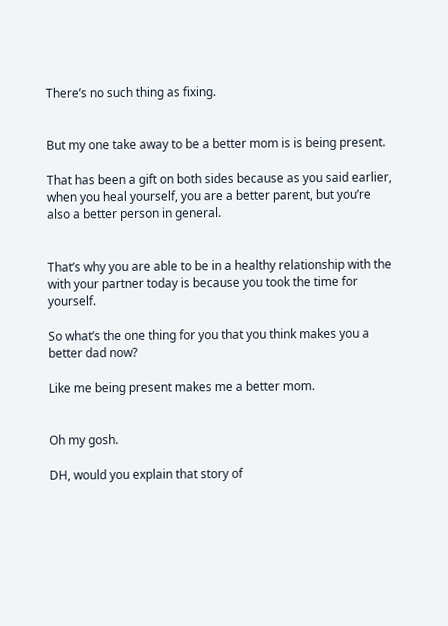There’s no such thing as fixing.


But my one take away to be a better mom is is being present.

That has been a gift on both sides because as you said earlier, when you heal yourself, you are a better parent, but you’re also a better person in general.


That’s why you are able to be in a healthy relationship with the with your partner today is because you took the time for yourself.

So what’s the one thing for you that you think makes you a better dad now?

Like me being present makes me a better mom.


Oh my gosh.

DH, would you explain that story of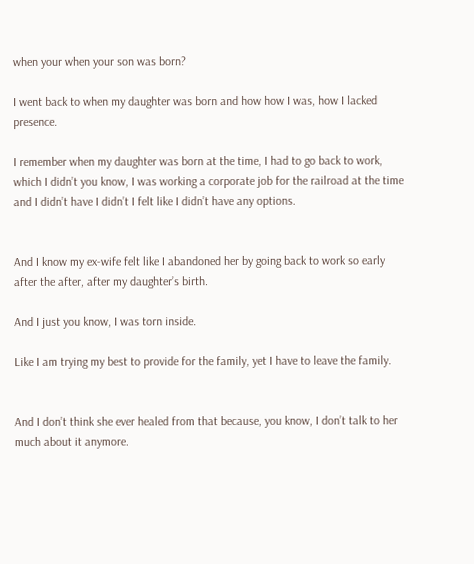when your when your son was born?

I went back to when my daughter was born and how how I was, how I lacked presence.

I remember when my daughter was born at the time, I had to go back to work, which I didn’t you know, I was working a corporate job for the railroad at the time and I didn’t have I didn’t I felt like I didn’t have any options.


And I know my ex-wife felt like I abandoned her by going back to work so early after the after, after my daughter’s birth.

And I just you know, I was torn inside.

Like I am trying my best to provide for the family, yet I have to leave the family.


And I don’t think she ever healed from that because, you know, I don’t talk to her much about it anymore.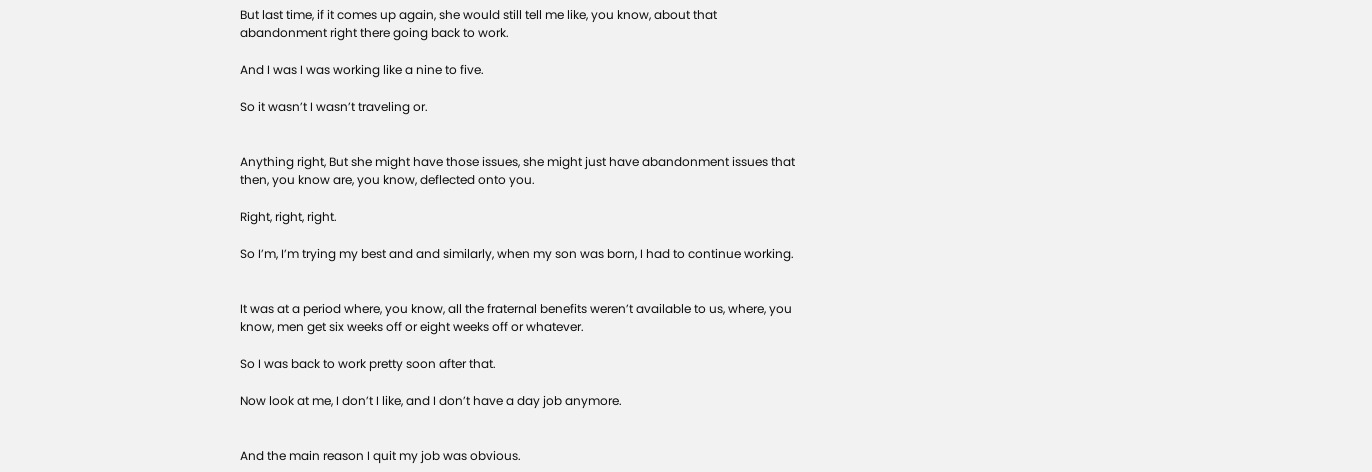But last time, if it comes up again, she would still tell me like, you know, about that abandonment right there going back to work.

And I was I was working like a nine to five.

So it wasn’t I wasn’t traveling or.


Anything right, But she might have those issues, she might just have abandonment issues that then, you know are, you know, deflected onto you.

Right, right, right.

So I’m, I’m trying my best and and similarly, when my son was born, I had to continue working.


It was at a period where, you know, all the fraternal benefits weren’t available to us, where, you know, men get six weeks off or eight weeks off or whatever.

So I was back to work pretty soon after that.

Now look at me, I don’t I like, and I don’t have a day job anymore.


And the main reason I quit my job was obvious.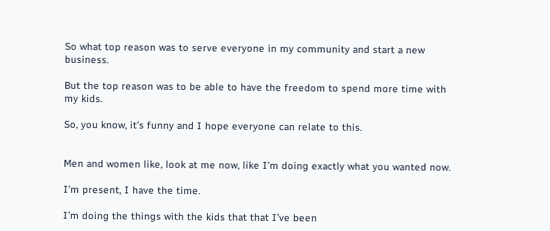So what top reason was to serve everyone in my community and start a new business.

But the top reason was to be able to have the freedom to spend more time with my kids.

So, you know, it’s funny and I hope everyone can relate to this.


Men and women like, look at me now, like I’m doing exactly what you wanted now.

I’m present, I have the time.

I’m doing the things with the kids that that I’ve been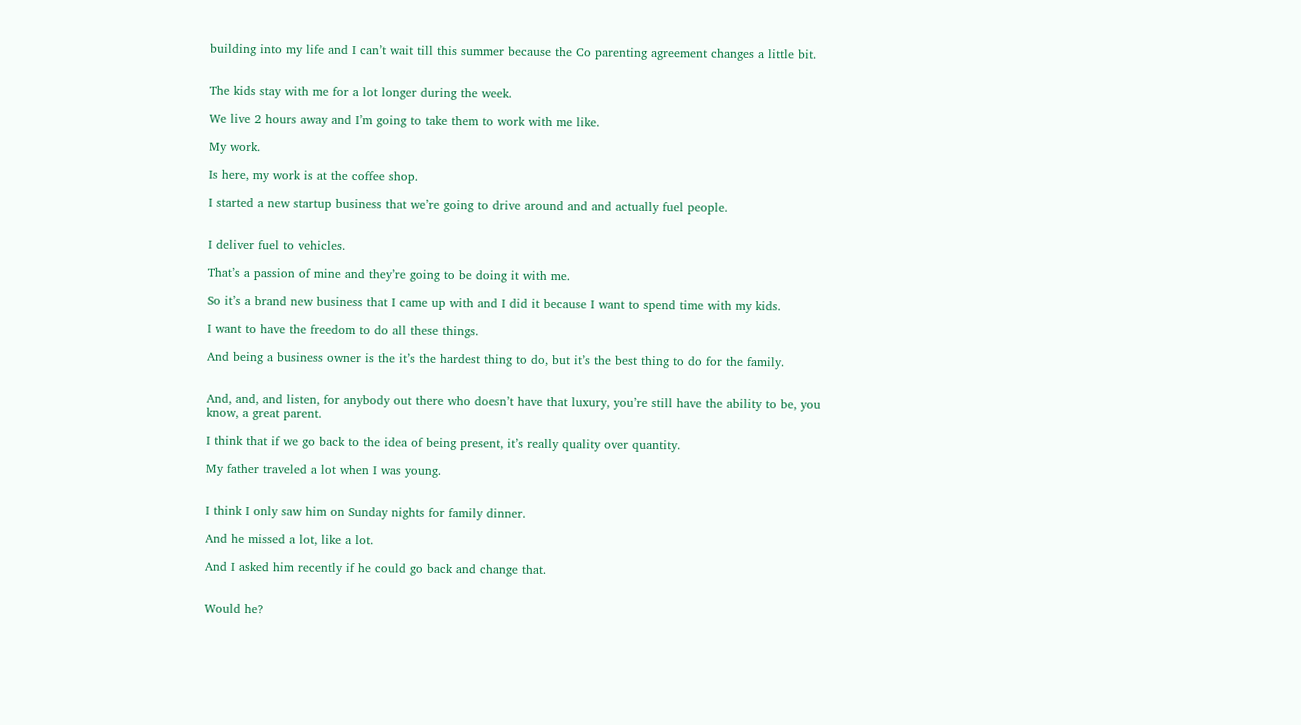building into my life and I can’t wait till this summer because the Co parenting agreement changes a little bit.


The kids stay with me for a lot longer during the week.

We live 2 hours away and I’m going to take them to work with me like.

My work.

Is here, my work is at the coffee shop.

I started a new startup business that we’re going to drive around and and actually fuel people.


I deliver fuel to vehicles.

That’s a passion of mine and they’re going to be doing it with me.

So it’s a brand new business that I came up with and I did it because I want to spend time with my kids.

I want to have the freedom to do all these things.

And being a business owner is the it’s the hardest thing to do, but it’s the best thing to do for the family.


And, and, and listen, for anybody out there who doesn’t have that luxury, you’re still have the ability to be, you know, a great parent.

I think that if we go back to the idea of being present, it’s really quality over quantity.

My father traveled a lot when I was young.


I think I only saw him on Sunday nights for family dinner.

And he missed a lot, like a lot.

And I asked him recently if he could go back and change that.


Would he?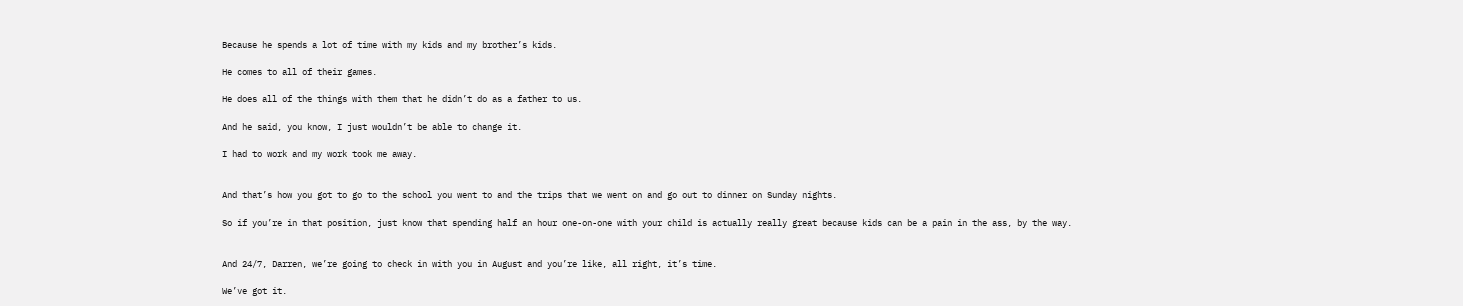Because he spends a lot of time with my kids and my brother’s kids.

He comes to all of their games.

He does all of the things with them that he didn’t do as a father to us.

And he said, you know, I just wouldn’t be able to change it.

I had to work and my work took me away.


And that’s how you got to go to the school you went to and the trips that we went on and go out to dinner on Sunday nights.

So if you’re in that position, just know that spending half an hour one-on-one with your child is actually really great because kids can be a pain in the ass, by the way.


And 24/7, Darren, we’re going to check in with you in August and you’re like, all right, it’s time.

We’ve got it.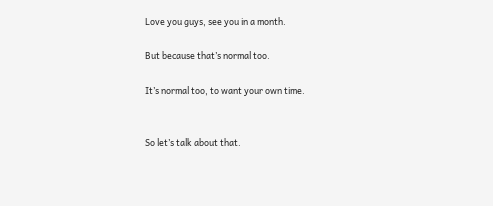Love you guys, see you in a month.

But because that’s normal too.

It’s normal too, to want your own time.


So let’s talk about that.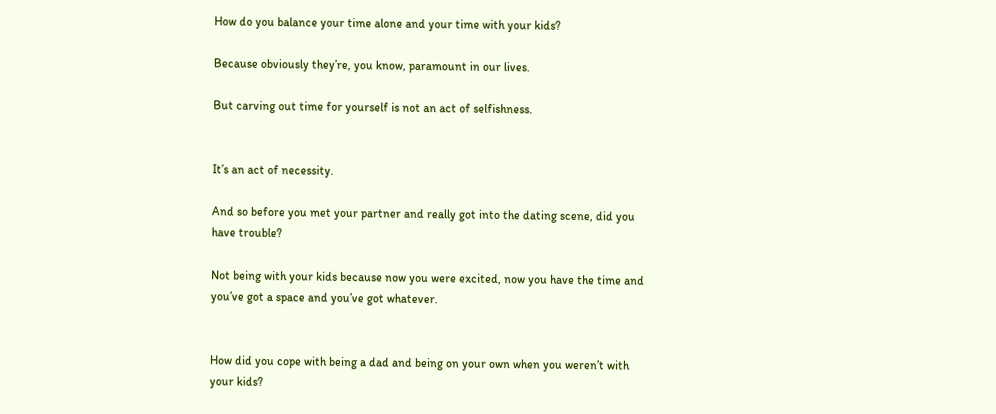How do you balance your time alone and your time with your kids?

Because obviously they’re, you know, paramount in our lives.

But carving out time for yourself is not an act of selfishness.


It’s an act of necessity.

And so before you met your partner and really got into the dating scene, did you have trouble?

Not being with your kids because now you were excited, now you have the time and you’ve got a space and you’ve got whatever.


How did you cope with being a dad and being on your own when you weren’t with your kids?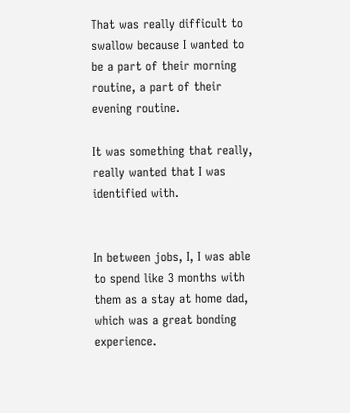That was really difficult to swallow because I wanted to be a part of their morning routine, a part of their evening routine.

It was something that really, really wanted that I was identified with.


In between jobs, I, I was able to spend like 3 months with them as a stay at home dad, which was a great bonding experience.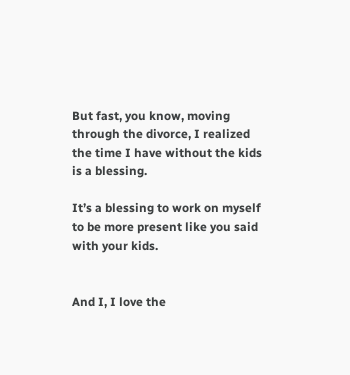But fast, you know, moving through the divorce, I realized the time I have without the kids is a blessing.

It’s a blessing to work on myself to be more present like you said with your kids.


And I, I love the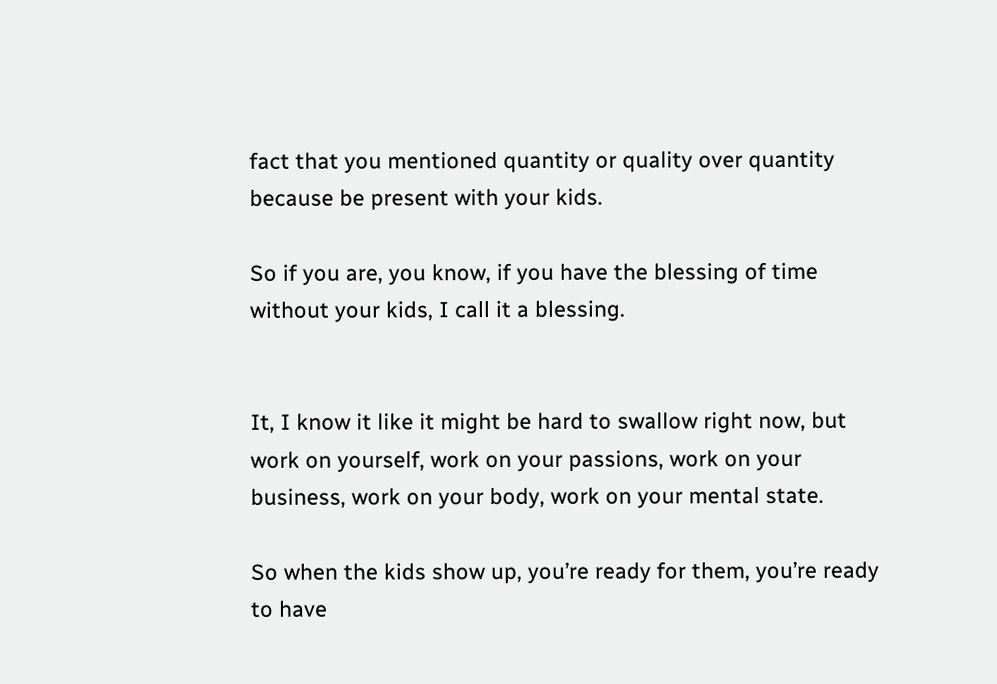fact that you mentioned quantity or quality over quantity because be present with your kids.

So if you are, you know, if you have the blessing of time without your kids, I call it a blessing.


It, I know it like it might be hard to swallow right now, but work on yourself, work on your passions, work on your business, work on your body, work on your mental state.

So when the kids show up, you’re ready for them, you’re ready to have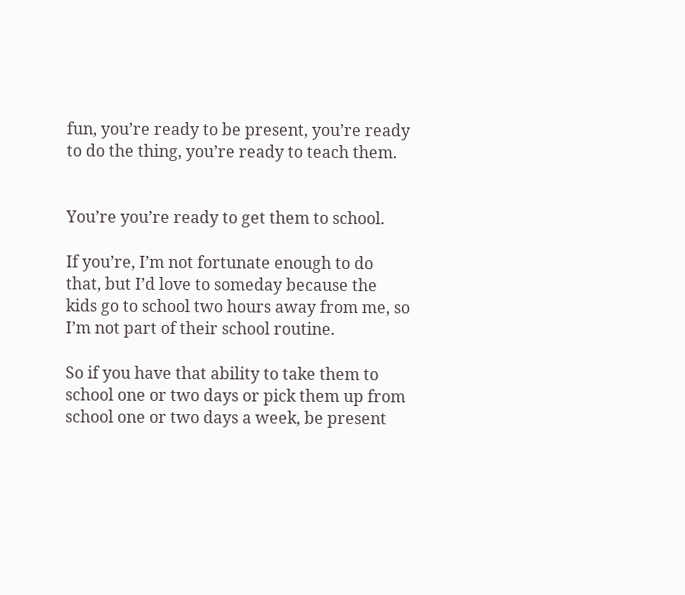fun, you’re ready to be present, you’re ready to do the thing, you’re ready to teach them.


You’re you’re ready to get them to school.

If you’re, I’m not fortunate enough to do that, but I’d love to someday because the kids go to school two hours away from me, so I’m not part of their school routine.

So if you have that ability to take them to school one or two days or pick them up from school one or two days a week, be present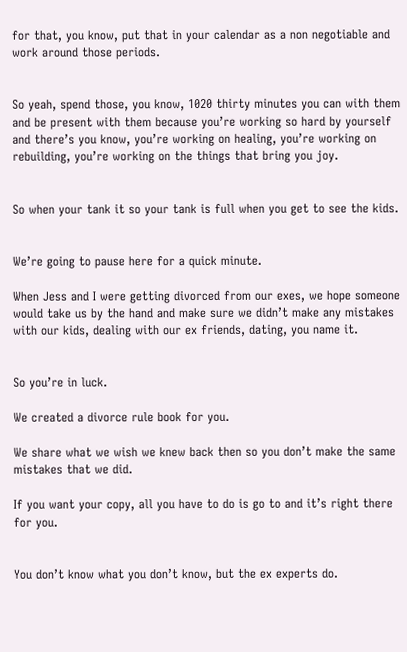for that, you know, put that in your calendar as a non negotiable and work around those periods.


So yeah, spend those, you know, 1020 thirty minutes you can with them and be present with them because you’re working so hard by yourself and there’s you know, you’re working on healing, you’re working on rebuilding, you’re working on the things that bring you joy.


So when your tank it so your tank is full when you get to see the kids.


We’re going to pause here for a quick minute.

When Jess and I were getting divorced from our exes, we hope someone would take us by the hand and make sure we didn’t make any mistakes with our kids, dealing with our ex friends, dating, you name it.


So you’re in luck.

We created a divorce rule book for you.

We share what we wish we knew back then so you don’t make the same mistakes that we did.

If you want your copy, all you have to do is go to and it’s right there for you.


You don’t know what you don’t know, but the ex experts do.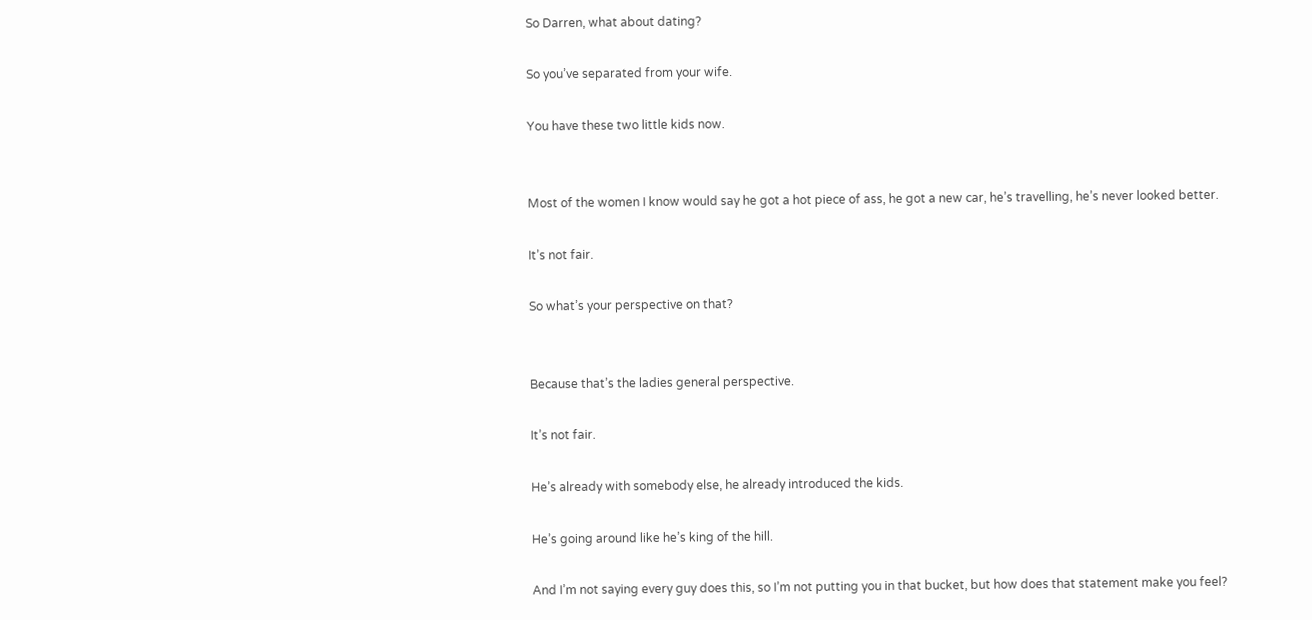So Darren, what about dating?

So you’ve separated from your wife.

You have these two little kids now.


Most of the women I know would say he got a hot piece of ass, he got a new car, he’s travelling, he’s never looked better.

It’s not fair.

So what’s your perspective on that?


Because that’s the ladies general perspective.

It’s not fair.

He’s already with somebody else, he already introduced the kids.

He’s going around like he’s king of the hill.

And I’m not saying every guy does this, so I’m not putting you in that bucket, but how does that statement make you feel?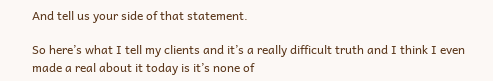And tell us your side of that statement.

So here’s what I tell my clients and it’s a really difficult truth and I think I even made a real about it today is it’s none of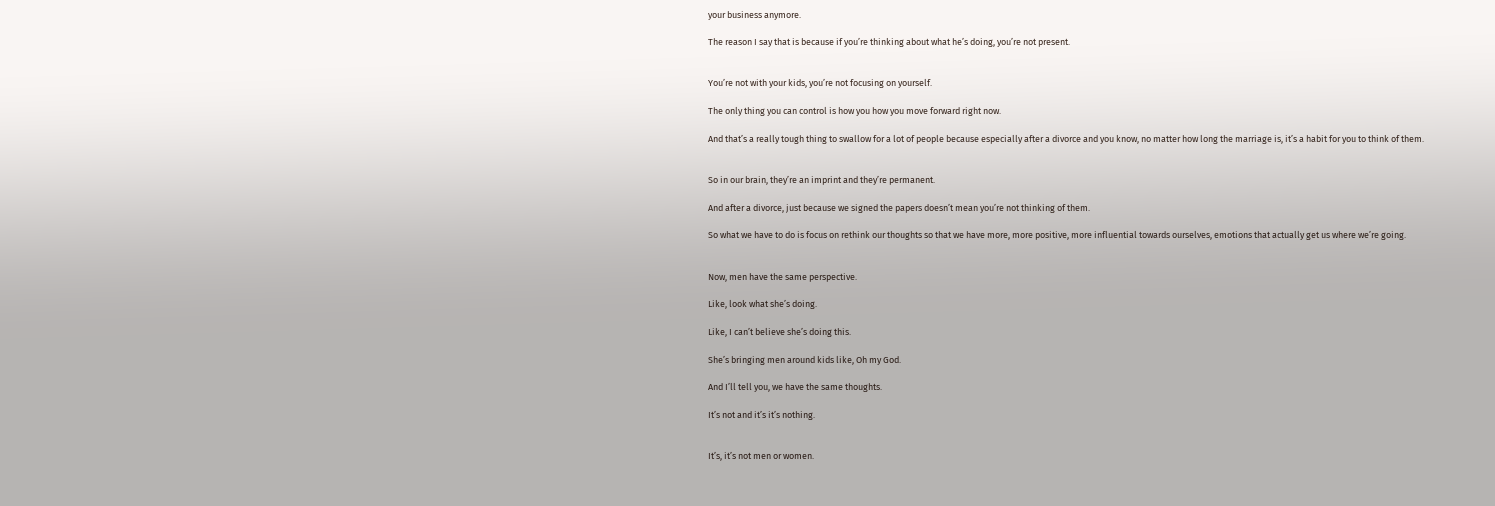your business anymore.

The reason I say that is because if you’re thinking about what he’s doing, you’re not present.


You’re not with your kids, you’re not focusing on yourself.

The only thing you can control is how you how you move forward right now.

And that’s a really tough thing to swallow for a lot of people because especially after a divorce and you know, no matter how long the marriage is, it’s a habit for you to think of them.


So in our brain, they’re an imprint and they’re permanent.

And after a divorce, just because we signed the papers doesn’t mean you’re not thinking of them.

So what we have to do is focus on rethink our thoughts so that we have more, more positive, more influential towards ourselves, emotions that actually get us where we’re going.


Now, men have the same perspective.

Like, look what she’s doing.

Like, I can’t believe she’s doing this.

She’s bringing men around kids like, Oh my God.

And I’ll tell you, we have the same thoughts.

It’s not and it’s it’s nothing.


It’s, it’s not men or women.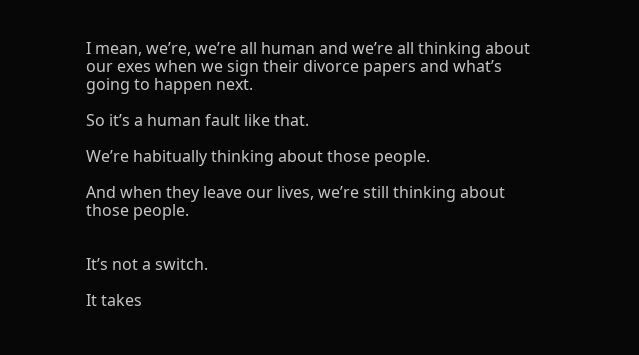I mean, we’re, we’re all human and we’re all thinking about our exes when we sign their divorce papers and what’s going to happen next.

So it’s a human fault like that.

We’re habitually thinking about those people.

And when they leave our lives, we’re still thinking about those people.


It’s not a switch.

It takes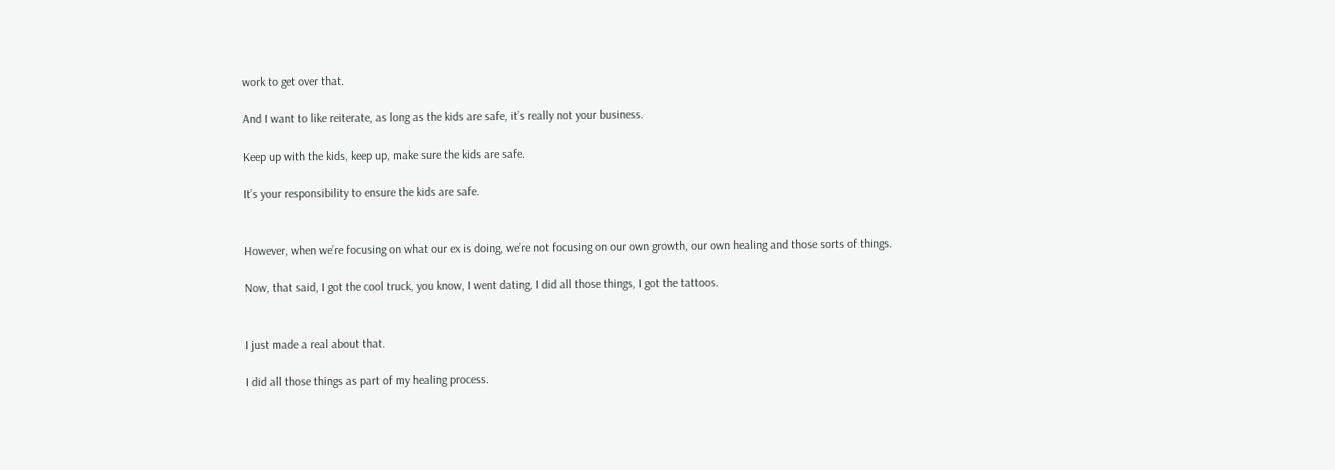work to get over that.

And I want to like reiterate, as long as the kids are safe, it’s really not your business.

Keep up with the kids, keep up, make sure the kids are safe.

It’s your responsibility to ensure the kids are safe.


However, when we’re focusing on what our ex is doing, we’re not focusing on our own growth, our own healing and those sorts of things.

Now, that said, I got the cool truck, you know, I went dating, I did all those things, I got the tattoos.


I just made a real about that.

I did all those things as part of my healing process.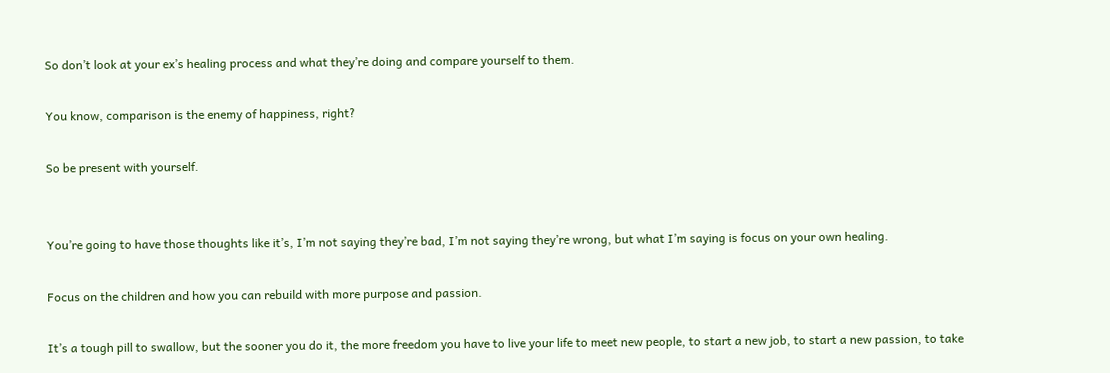So don’t look at your ex’s healing process and what they’re doing and compare yourself to them.

You know, comparison is the enemy of happiness, right?

So be present with yourself.


You’re going to have those thoughts like it’s, I’m not saying they’re bad, I’m not saying they’re wrong, but what I’m saying is focus on your own healing.

Focus on the children and how you can rebuild with more purpose and passion.

It’s a tough pill to swallow, but the sooner you do it, the more freedom you have to live your life to meet new people, to start a new job, to start a new passion, to take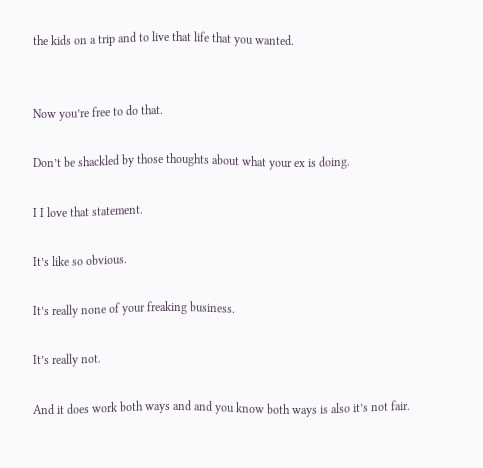the kids on a trip and to live that life that you wanted.


Now you’re free to do that.

Don’t be shackled by those thoughts about what your ex is doing.

I I love that statement.

It’s like so obvious.

It’s really none of your freaking business.

It’s really not.

And it does work both ways and and you know both ways is also it’s not fair.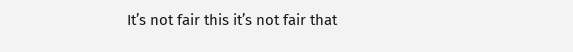It’s not fair this it’s not fair that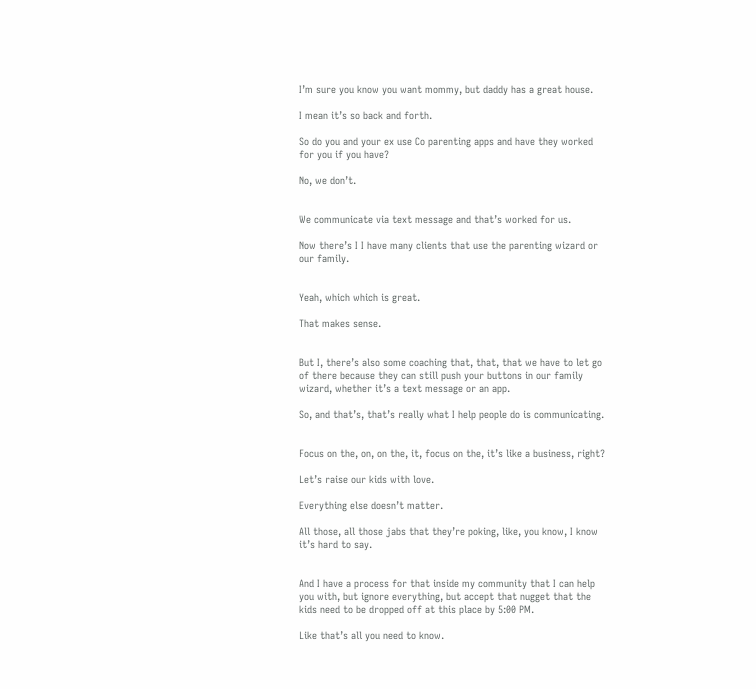I’m sure you know you want mommy, but daddy has a great house.

I mean it’s so back and forth.

So do you and your ex use Co parenting apps and have they worked for you if you have?

No, we don’t.


We communicate via text message and that’s worked for us.

Now there’s I I have many clients that use the parenting wizard or our family.


Yeah, which which is great.

That makes sense.


But I, there’s also some coaching that, that, that we have to let go of there because they can still push your buttons in our family wizard, whether it’s a text message or an app.

So, and that’s, that’s really what I help people do is communicating.


Focus on the, on, on the, it, focus on the, it’s like a business, right?

Let’s raise our kids with love.

Everything else doesn’t matter.

All those, all those jabs that they’re poking, like, you know, I know it’s hard to say.


And I have a process for that inside my community that I can help you with, but ignore everything, but accept that nugget that the kids need to be dropped off at this place by 5:00 PM.

Like that’s all you need to know.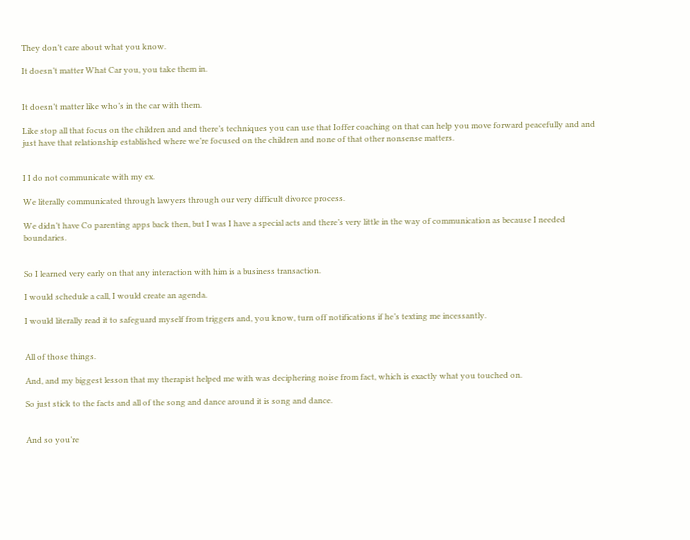They don’t care about what you know.

It doesn’t matter What Car you, you take them in.


It doesn’t matter like who’s in the car with them.

Like stop all that focus on the children and and there’s techniques you can use that Ioffer coaching on that can help you move forward peacefully and and just have that relationship established where we’re focused on the children and none of that other nonsense matters.


I I do not communicate with my ex.

We literally communicated through lawyers through our very difficult divorce process.

We didn’t have Co parenting apps back then, but I was I have a special acts and there’s very little in the way of communication as because I needed boundaries.


So I learned very early on that any interaction with him is a business transaction.

I would schedule a call, I would create an agenda.

I would literally read it to safeguard myself from triggers and, you know, turn off notifications if he’s texting me incessantly.


All of those things.

And, and my biggest lesson that my therapist helped me with was deciphering noise from fact, which is exactly what you touched on.

So just stick to the facts and all of the song and dance around it is song and dance.


And so you’re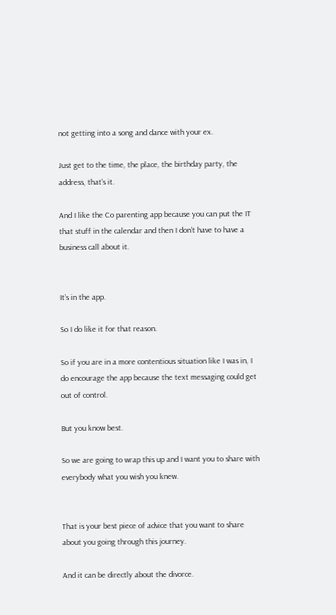not getting into a song and dance with your ex.

Just get to the time, the place, the birthday party, the address, that’s it.

And I like the Co parenting app because you can put the IT that stuff in the calendar and then I don’t have to have a business call about it.


It’s in the app.

So I do like it for that reason.

So if you are in a more contentious situation like I was in, I do encourage the app because the text messaging could get out of control.

But you know best.

So we are going to wrap this up and I want you to share with everybody what you wish you knew.


That is your best piece of advice that you want to share about you going through this journey.

And it can be directly about the divorce.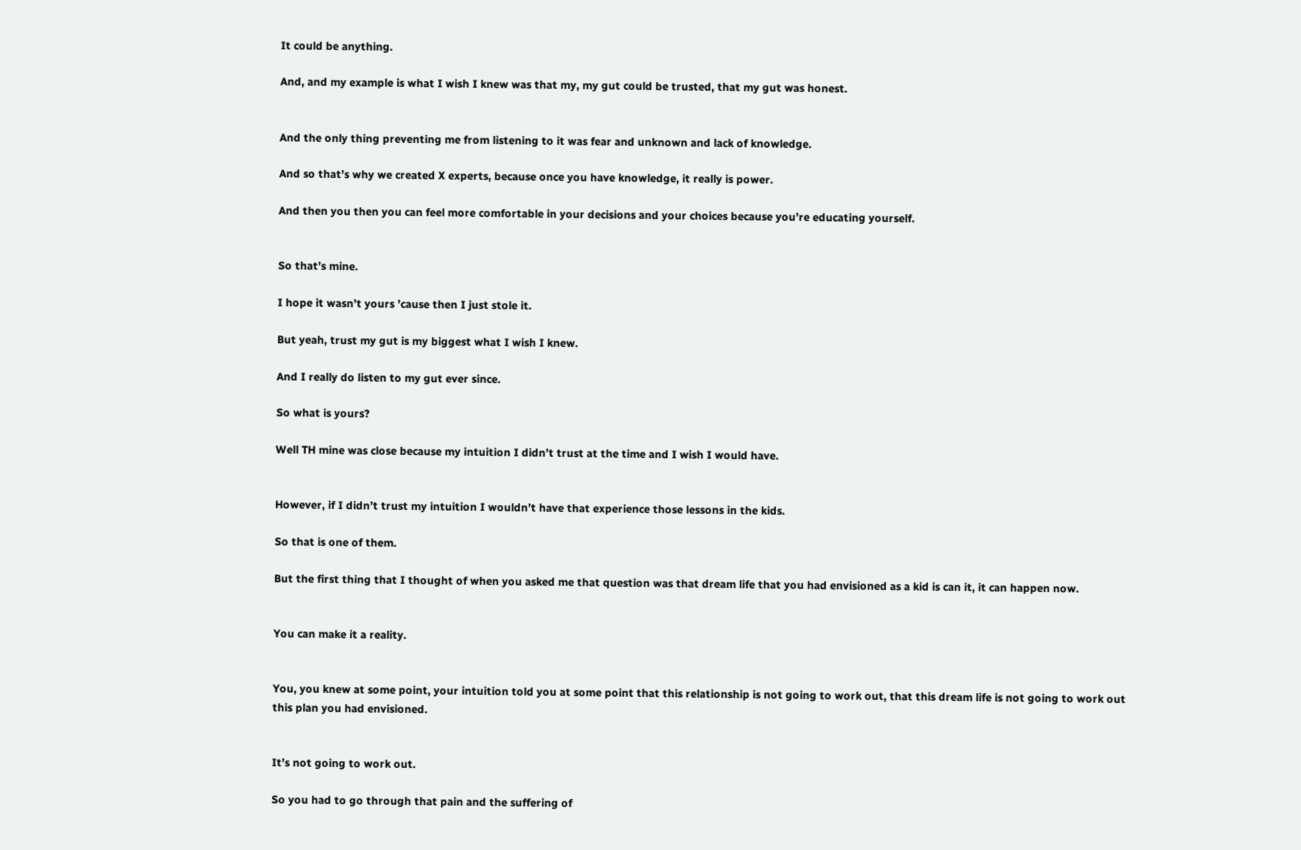It could be anything.

And, and my example is what I wish I knew was that my, my gut could be trusted, that my gut was honest.


And the only thing preventing me from listening to it was fear and unknown and lack of knowledge.

And so that’s why we created X experts, because once you have knowledge, it really is power.

And then you then you can feel more comfortable in your decisions and your choices because you’re educating yourself.


So that’s mine.

I hope it wasn’t yours ’cause then I just stole it.

But yeah, trust my gut is my biggest what I wish I knew.

And I really do listen to my gut ever since.

So what is yours?

Well TH mine was close because my intuition I didn’t trust at the time and I wish I would have.


However, if I didn’t trust my intuition I wouldn’t have that experience those lessons in the kids.

So that is one of them.

But the first thing that I thought of when you asked me that question was that dream life that you had envisioned as a kid is can it, it can happen now.


You can make it a reality.


You, you knew at some point, your intuition told you at some point that this relationship is not going to work out, that this dream life is not going to work out this plan you had envisioned.


It’s not going to work out.

So you had to go through that pain and the suffering of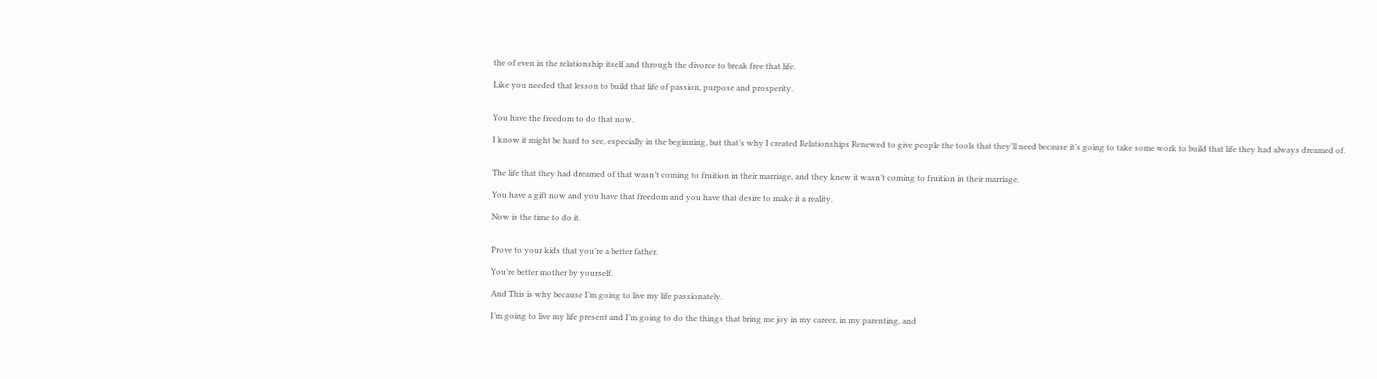the of even in the relationship itself and through the divorce to break free that life.

Like you needed that lesson to build that life of passion, purpose and prosperity.


You have the freedom to do that now.

I know it might be hard to see, especially in the beginning, but that’s why I created Relationships Renewed to give people the tools that they’ll need because it’s going to take some work to build that life they had always dreamed of.


The life that they had dreamed of that wasn’t coming to fruition in their marriage, and they knew it wasn’t coming to fruition in their marriage.

You have a gift now and you have that freedom and you have that desire to make it a reality.

Now is the time to do it.


Prove to your kids that you’re a better father.

You’re better mother by yourself.

And This is why because I’m going to live my life passionately.

I’m going to live my life present and I’m going to do the things that bring me joy in my career, in my parenting, and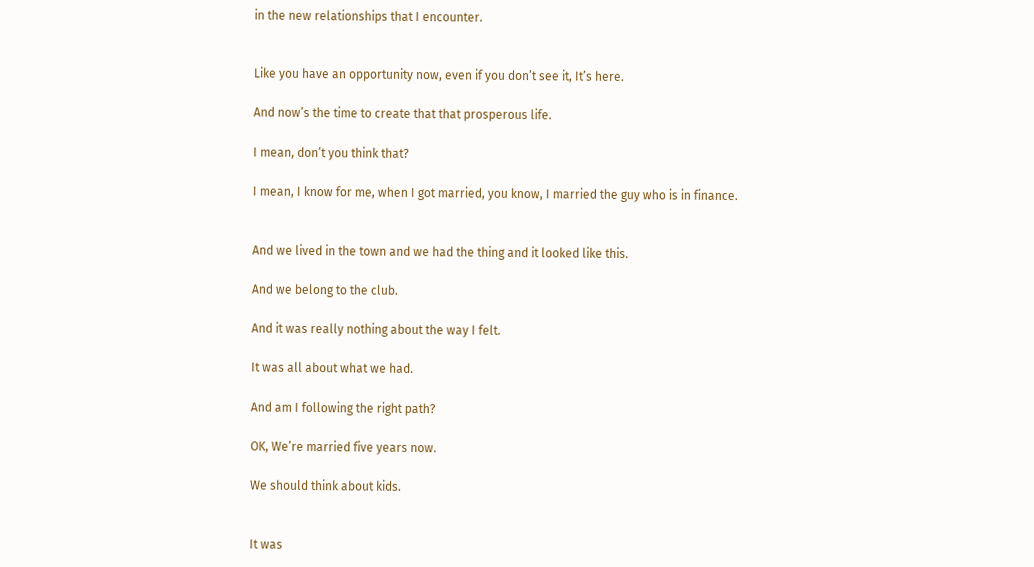in the new relationships that I encounter.


Like you have an opportunity now, even if you don’t see it, It’s here.

And now’s the time to create that that prosperous life.

I mean, don’t you think that?

I mean, I know for me, when I got married, you know, I married the guy who is in finance.


And we lived in the town and we had the thing and it looked like this.

And we belong to the club.

And it was really nothing about the way I felt.

It was all about what we had.

And am I following the right path?

OK, We’re married five years now.

We should think about kids.


It was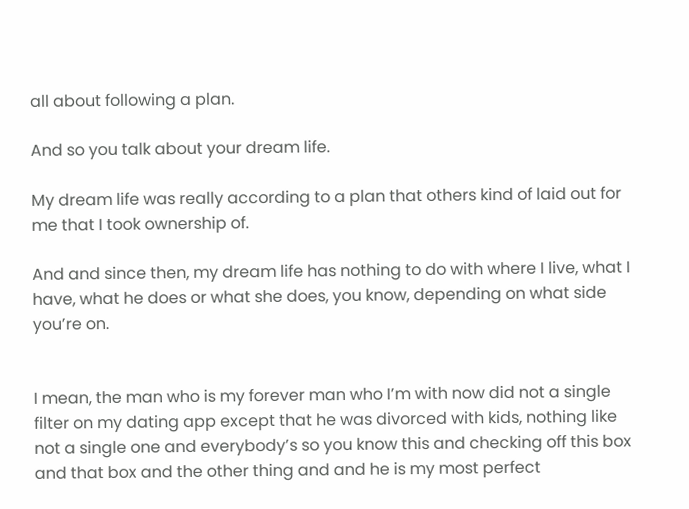all about following a plan.

And so you talk about your dream life.

My dream life was really according to a plan that others kind of laid out for me that I took ownership of.

And and since then, my dream life has nothing to do with where I live, what I have, what he does or what she does, you know, depending on what side you’re on.


I mean, the man who is my forever man who I’m with now did not a single filter on my dating app except that he was divorced with kids, nothing like not a single one and everybody’s so you know this and checking off this box and that box and the other thing and and he is my most perfect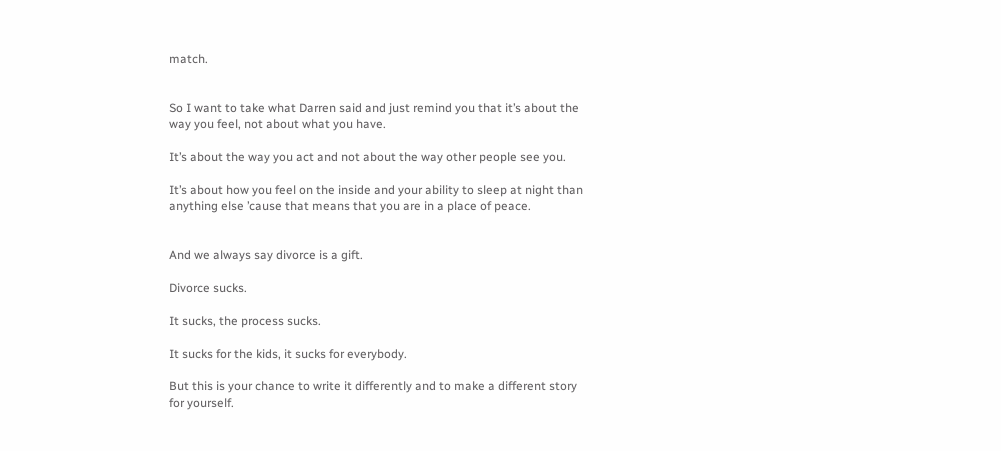match.


So I want to take what Darren said and just remind you that it’s about the way you feel, not about what you have.

It’s about the way you act and not about the way other people see you.

It’s about how you feel on the inside and your ability to sleep at night than anything else ’cause that means that you are in a place of peace.


And we always say divorce is a gift.

Divorce sucks.

It sucks, the process sucks.

It sucks for the kids, it sucks for everybody.

But this is your chance to write it differently and to make a different story for yourself.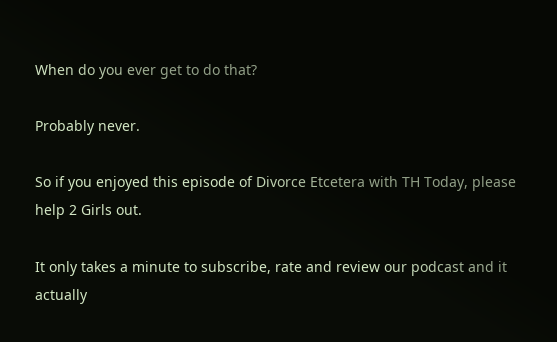When do you ever get to do that?

Probably never.

So if you enjoyed this episode of Divorce Etcetera with TH Today, please help 2 Girls out.

It only takes a minute to subscribe, rate and review our podcast and it actually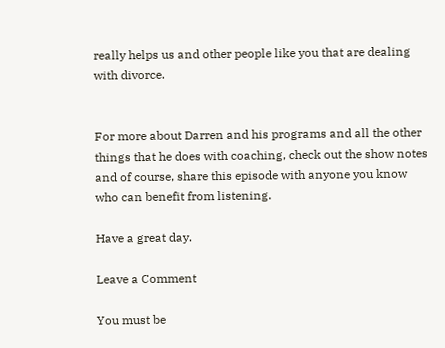really helps us and other people like you that are dealing with divorce.


For more about Darren and his programs and all the other things that he does with coaching, check out the show notes and of course, share this episode with anyone you know who can benefit from listening.

Have a great day.

Leave a Comment

You must be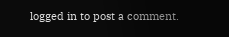logged in to post a comment.